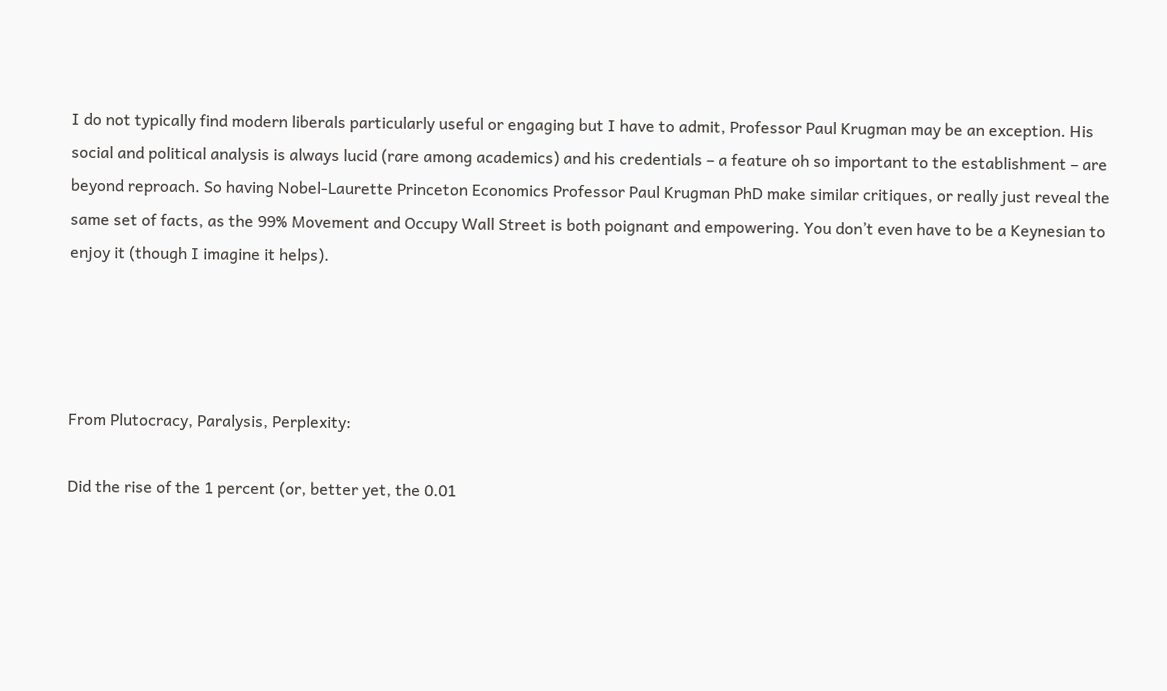I do not typically find modern liberals particularly useful or engaging but I have to admit, Professor Paul Krugman may be an exception. His social and political analysis is always lucid (rare among academics) and his credentials – a feature oh so important to the establishment – are beyond reproach. So having Nobel-Laurette Princeton Economics Professor Paul Krugman PhD make similar critiques, or really just reveal the same set of facts, as the 99% Movement and Occupy Wall Street is both poignant and empowering. You don’t even have to be a Keynesian to enjoy it (though I imagine it helps).




From Plutocracy, Paralysis, Perplexity:

Did the rise of the 1 percent (or, better yet, the 0.01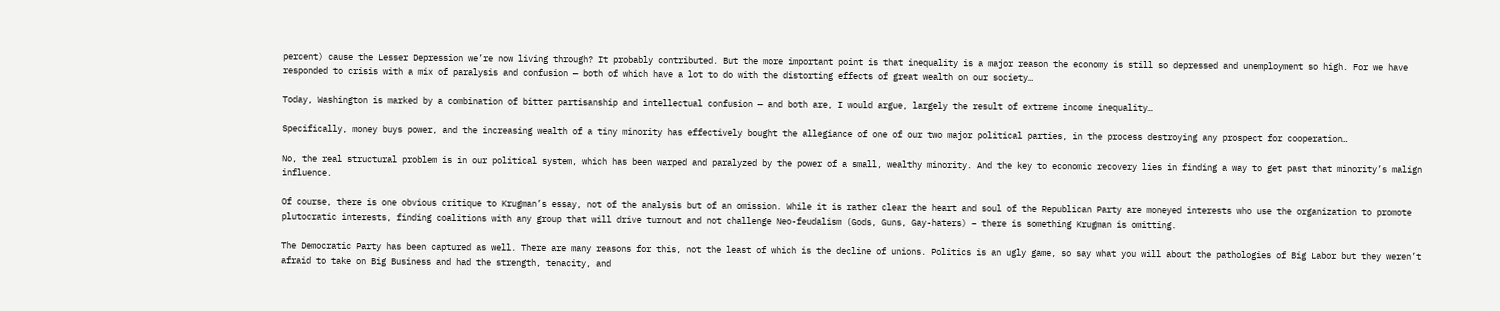percent) cause the Lesser Depression we’re now living through? It probably contributed. But the more important point is that inequality is a major reason the economy is still so depressed and unemployment so high. For we have responded to crisis with a mix of paralysis and confusion — both of which have a lot to do with the distorting effects of great wealth on our society…

Today, Washington is marked by a combination of bitter partisanship and intellectual confusion — and both are, I would argue, largely the result of extreme income inequality…

Specifically, money buys power, and the increasing wealth of a tiny minority has effectively bought the allegiance of one of our two major political parties, in the process destroying any prospect for cooperation…

No, the real structural problem is in our political system, which has been warped and paralyzed by the power of a small, wealthy minority. And the key to economic recovery lies in finding a way to get past that minority’s malign influence.

Of course, there is one obvious critique to Krugman’s essay, not of the analysis but of an omission. While it is rather clear the heart and soul of the Republican Party are moneyed interests who use the organization to promote plutocratic interests, finding coalitions with any group that will drive turnout and not challenge Neo-feudalism (Gods, Guns, Gay-haters) – there is something Krugman is omitting.

The Democratic Party has been captured as well. There are many reasons for this, not the least of which is the decline of unions. Politics is an ugly game, so say what you will about the pathologies of Big Labor but they weren’t afraid to take on Big Business and had the strength, tenacity, and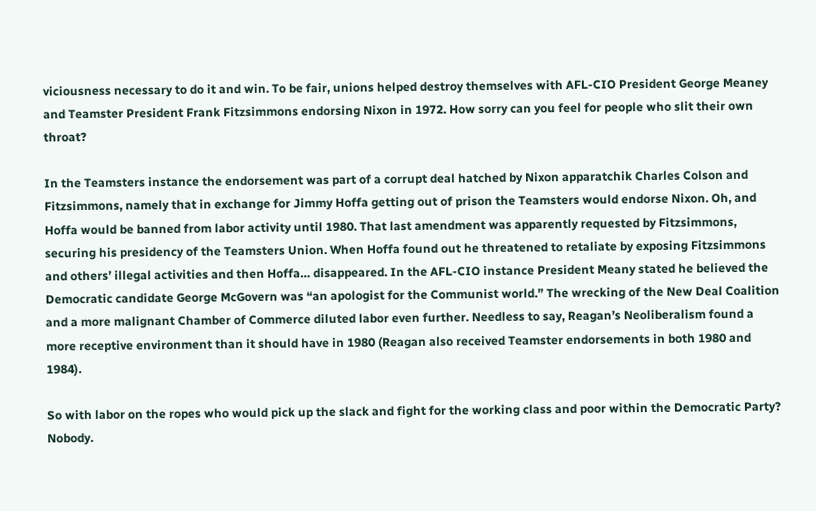viciousness necessary to do it and win. To be fair, unions helped destroy themselves with AFL-CIO President George Meaney and Teamster President Frank Fitzsimmons endorsing Nixon in 1972. How sorry can you feel for people who slit their own throat?

In the Teamsters instance the endorsement was part of a corrupt deal hatched by Nixon apparatchik Charles Colson and Fitzsimmons, namely that in exchange for Jimmy Hoffa getting out of prison the Teamsters would endorse Nixon. Oh, and Hoffa would be banned from labor activity until 1980. That last amendment was apparently requested by Fitzsimmons, securing his presidency of the Teamsters Union. When Hoffa found out he threatened to retaliate by exposing Fitzsimmons and others’ illegal activities and then Hoffa… disappeared. In the AFL-CIO instance President Meany stated he believed the Democratic candidate George McGovern was “an apologist for the Communist world.” The wrecking of the New Deal Coalition and a more malignant Chamber of Commerce diluted labor even further. Needless to say, Reagan’s Neoliberalism found a more receptive environment than it should have in 1980 (Reagan also received Teamster endorsements in both 1980 and 1984).

So with labor on the ropes who would pick up the slack and fight for the working class and poor within the Democratic Party? Nobody.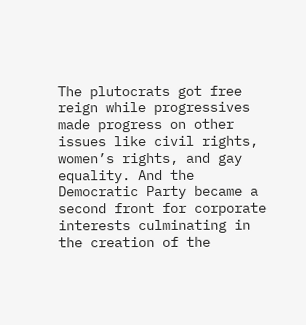The plutocrats got free reign while progressives made progress on other issues like civil rights, women’s rights, and gay equality. And the Democratic Party became a second front for corporate interests culminating in the creation of the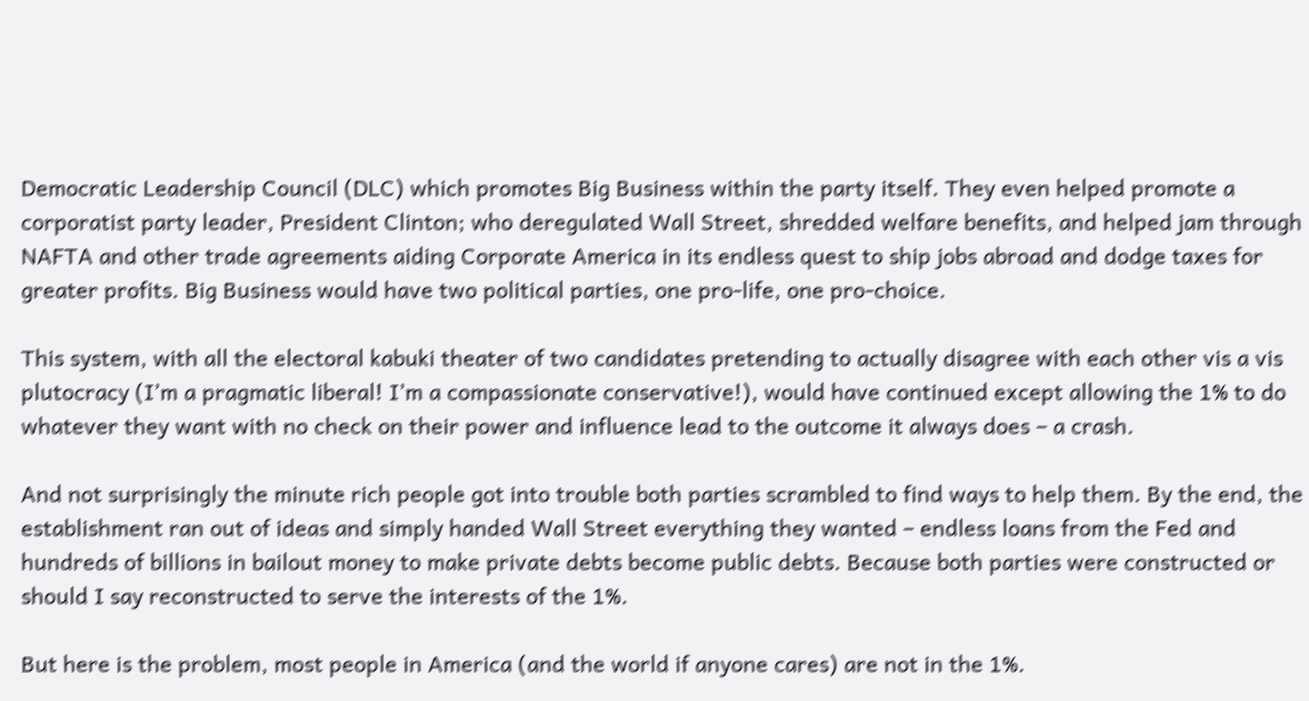Democratic Leadership Council (DLC) which promotes Big Business within the party itself. They even helped promote a corporatist party leader, President Clinton; who deregulated Wall Street, shredded welfare benefits, and helped jam through NAFTA and other trade agreements aiding Corporate America in its endless quest to ship jobs abroad and dodge taxes for greater profits. Big Business would have two political parties, one pro-life, one pro-choice.

This system, with all the electoral kabuki theater of two candidates pretending to actually disagree with each other vis a vis plutocracy (I’m a pragmatic liberal! I’m a compassionate conservative!), would have continued except allowing the 1% to do whatever they want with no check on their power and influence lead to the outcome it always does – a crash.

And not surprisingly the minute rich people got into trouble both parties scrambled to find ways to help them. By the end, the establishment ran out of ideas and simply handed Wall Street everything they wanted – endless loans from the Fed and hundreds of billions in bailout money to make private debts become public debts. Because both parties were constructed or should I say reconstructed to serve the interests of the 1%.

But here is the problem, most people in America (and the world if anyone cares) are not in the 1%.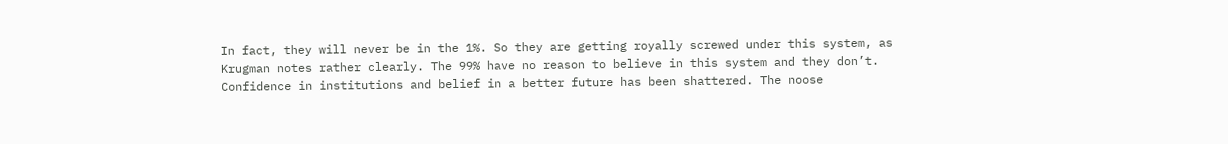In fact, they will never be in the 1%. So they are getting royally screwed under this system, as Krugman notes rather clearly. The 99% have no reason to believe in this system and they don’t. Confidence in institutions and belief in a better future has been shattered. The noose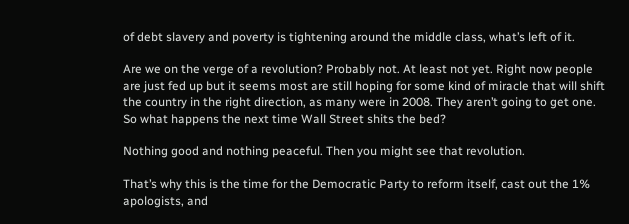of debt slavery and poverty is tightening around the middle class, what’s left of it.

Are we on the verge of a revolution? Probably not. At least not yet. Right now people are just fed up but it seems most are still hoping for some kind of miracle that will shift the country in the right direction, as many were in 2008. They aren’t going to get one. So what happens the next time Wall Street shits the bed?

Nothing good and nothing peaceful. Then you might see that revolution.

That’s why this is the time for the Democratic Party to reform itself, cast out the 1% apologists, and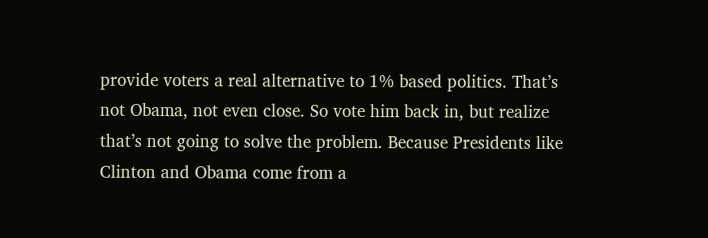provide voters a real alternative to 1% based politics. That’s not Obama, not even close. So vote him back in, but realize that’s not going to solve the problem. Because Presidents like Clinton and Obama come from a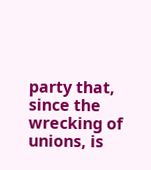party that, since the wrecking of unions, is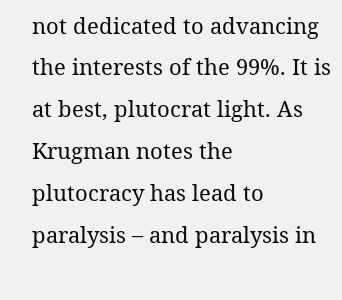not dedicated to advancing the interests of the 99%. It is at best, plutocrat light. As Krugman notes the plutocracy has lead to paralysis – and paralysis in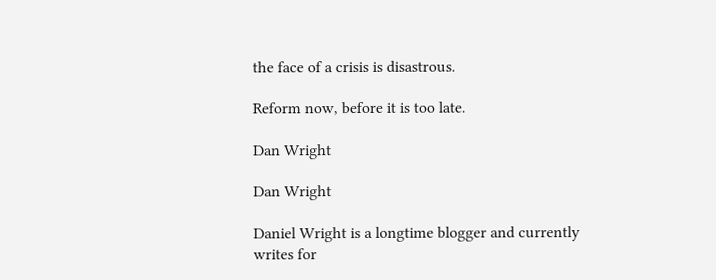the face of a crisis is disastrous.

Reform now, before it is too late.

Dan Wright

Dan Wright

Daniel Wright is a longtime blogger and currently writes for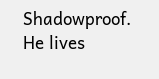Shadowproof. He lives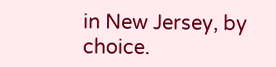in New Jersey, by choice.